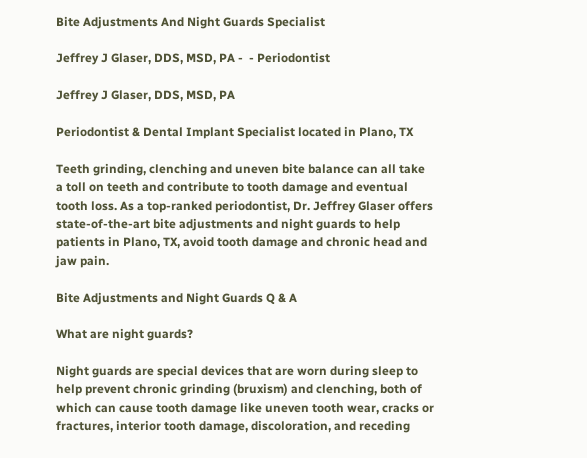Bite Adjustments And Night Guards Specialist

Jeffrey J Glaser, DDS, MSD, PA -  - Periodontist

Jeffrey J Glaser, DDS, MSD, PA

Periodontist & Dental Implant Specialist located in Plano, TX

Teeth grinding, clenching and uneven bite balance can all take a toll on teeth and contribute to tooth damage and eventual tooth loss. As a top-ranked periodontist, Dr. Jeffrey Glaser offers state-of-the-art bite adjustments and night guards to help patients in Plano, TX, avoid tooth damage and chronic head and jaw pain.

Bite Adjustments and Night Guards Q & A

What are night guards?

Night guards are special devices that are worn during sleep to help prevent chronic grinding (bruxism) and clenching, both of which can cause tooth damage like uneven tooth wear, cracks or fractures, interior tooth damage, discoloration, and receding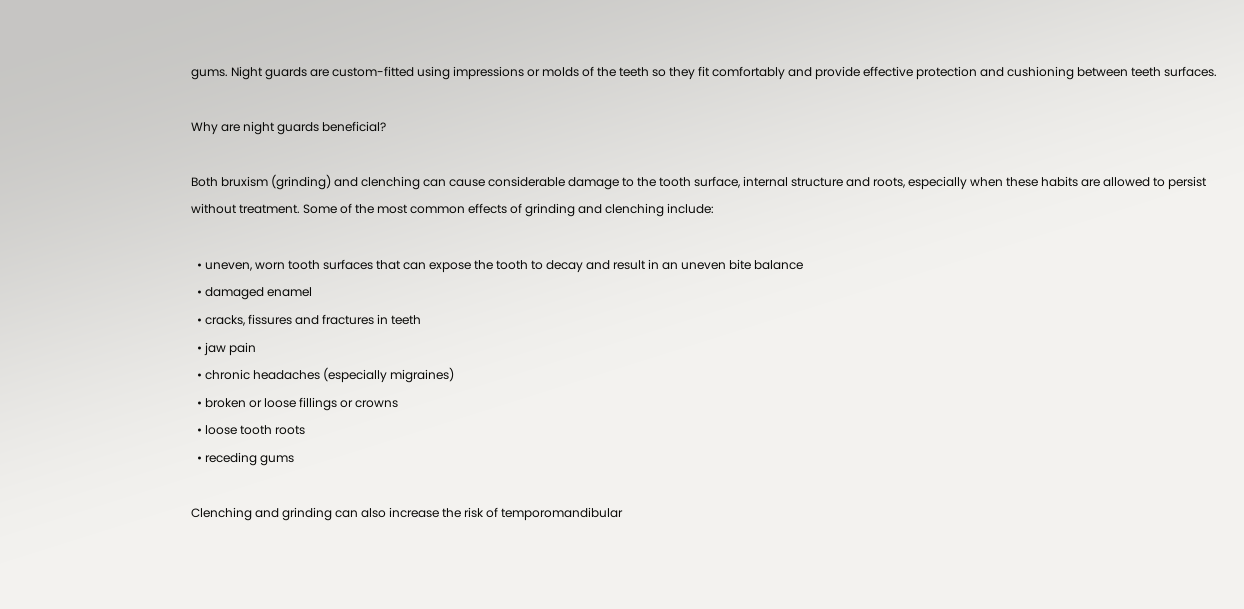gums. Night guards are custom-fitted using impressions or molds of the teeth so they fit comfortably and provide effective protection and cushioning between teeth surfaces.

Why are night guards beneficial?

Both bruxism (grinding) and clenching can cause considerable damage to the tooth surface, internal structure and roots, especially when these habits are allowed to persist without treatment. Some of the most common effects of grinding and clenching include:

  • uneven, worn tooth surfaces that can expose the tooth to decay and result in an uneven bite balance
  • damaged enamel
  • cracks, fissures and fractures in teeth
  • jaw pain
  • chronic headaches (especially migraines)
  • broken or loose fillings or crowns
  • loose tooth roots
  • receding gums

Clenching and grinding can also increase the risk of temporomandibular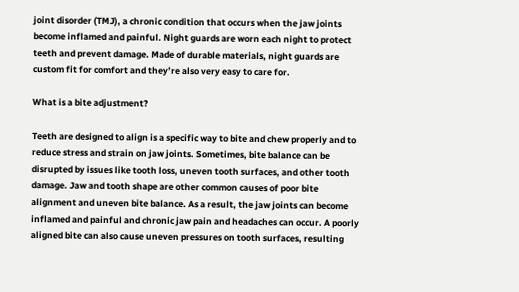joint disorder (TMJ), a chronic condition that occurs when the jaw joints become inflamed and painful. Night guards are worn each night to protect teeth and prevent damage. Made of durable materials, night guards are custom fit for comfort and they’re also very easy to care for.

What is a bite adjustment?

Teeth are designed to align is a specific way to bite and chew properly and to reduce stress and strain on jaw joints. Sometimes, bite balance can be disrupted by issues like tooth loss, uneven tooth surfaces, and other tooth damage. Jaw and tooth shape are other common causes of poor bite alignment and uneven bite balance. As a result, the jaw joints can become inflamed and painful and chronic jaw pain and headaches can occur. A poorly aligned bite can also cause uneven pressures on tooth surfaces, resulting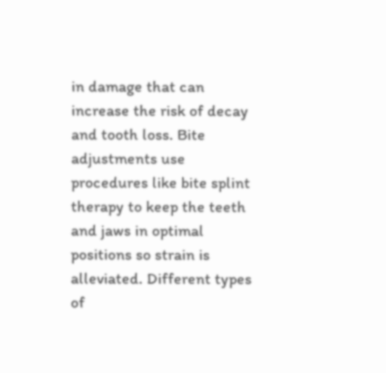in damage that can increase the risk of decay and tooth loss. Bite adjustments use procedures like bite splint therapy to keep the teeth and jaws in optimal positions so strain is alleviated. Different types of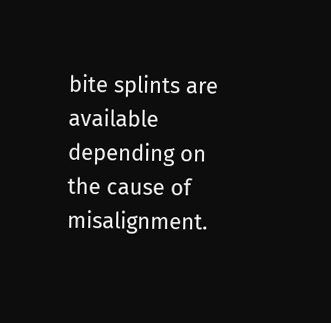bite splints are available depending on the cause of misalignment.